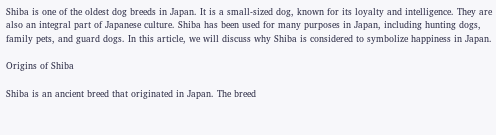Shiba is one of the oldest dog breeds in Japan. It is a small-sized dog, known for its loyalty and intelligence. They are also an integral part of Japanese culture. Shiba has been used for many purposes in Japan, including hunting dogs, family pets, and guard dogs. In this article, we will discuss why Shiba is considered to symbolize happiness in Japan.

Origins of Shiba

Shiba is an ancient breed that originated in Japan. The breed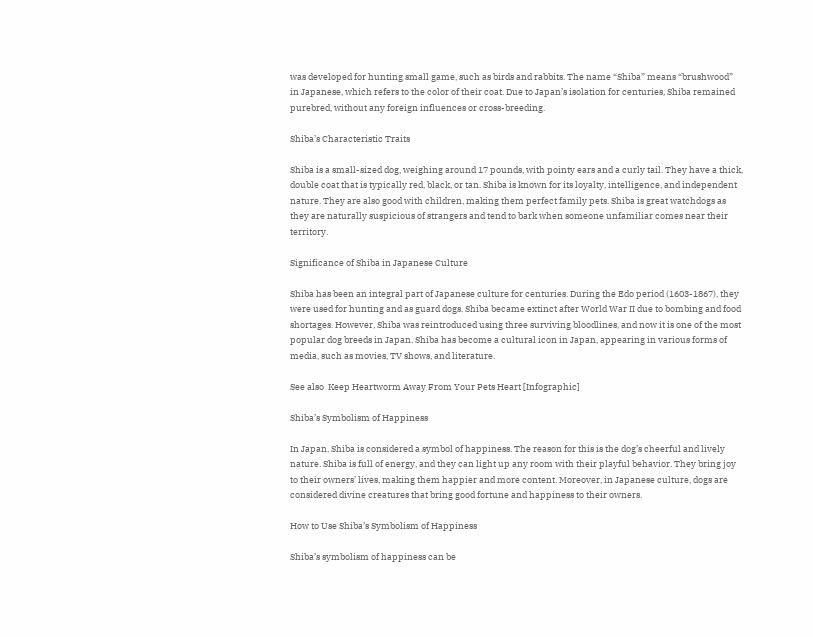was developed for hunting small game, such as birds and rabbits. The name “Shiba” means “brushwood” in Japanese, which refers to the color of their coat. Due to Japan’s isolation for centuries, Shiba remained purebred, without any foreign influences or cross-breeding.

Shiba’s Characteristic Traits

Shiba is a small-sized dog, weighing around 17 pounds, with pointy ears and a curly tail. They have a thick, double coat that is typically red, black, or tan. Shiba is known for its loyalty, intelligence, and independent nature. They are also good with children, making them perfect family pets. Shiba is great watchdogs as they are naturally suspicious of strangers and tend to bark when someone unfamiliar comes near their territory.

Significance of Shiba in Japanese Culture

Shiba has been an integral part of Japanese culture for centuries. During the Edo period (1603-1867), they were used for hunting and as guard dogs. Shiba became extinct after World War II due to bombing and food shortages. However, Shiba was reintroduced using three surviving bloodlines, and now it is one of the most popular dog breeds in Japan. Shiba has become a cultural icon in Japan, appearing in various forms of media, such as movies, TV shows, and literature.

See also  Keep Heartworm Away From Your Pets Heart [Infographic]

Shiba’s Symbolism of Happiness

In Japan, Shiba is considered a symbol of happiness. The reason for this is the dog’s cheerful and lively nature. Shiba is full of energy, and they can light up any room with their playful behavior. They bring joy to their owners’ lives, making them happier and more content. Moreover, in Japanese culture, dogs are considered divine creatures that bring good fortune and happiness to their owners.

How to Use Shiba’s Symbolism of Happiness

Shiba’s symbolism of happiness can be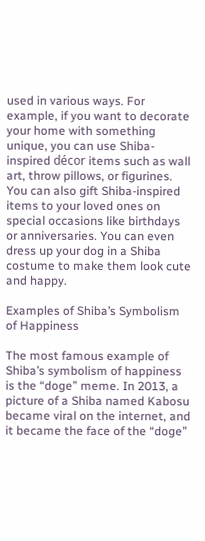used in various ways. For example, if you want to decorate your home with something unique, you can use Shiba-inspired décor items such as wall art, throw pillows, or figurines. You can also gift Shiba-inspired items to your loved ones on special occasions like birthdays or anniversaries. You can even dress up your dog in a Shiba costume to make them look cute and happy.

Examples of Shiba’s Symbolism of Happiness

The most famous example of Shiba’s symbolism of happiness is the “doge” meme. In 2013, a picture of a Shiba named Kabosu became viral on the internet, and it became the face of the “doge”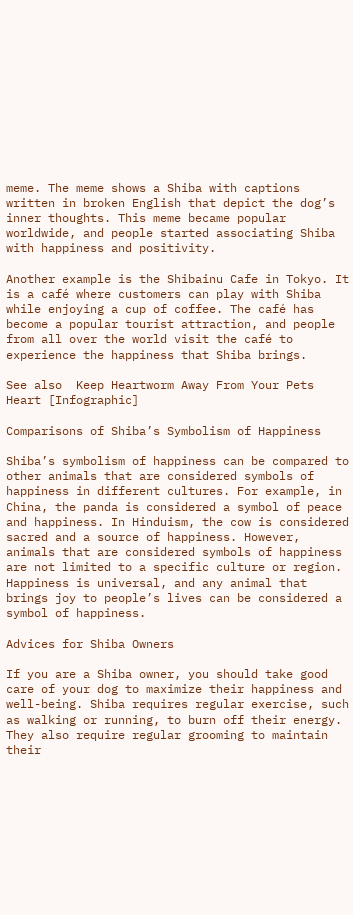meme. The meme shows a Shiba with captions written in broken English that depict the dog’s inner thoughts. This meme became popular worldwide, and people started associating Shiba with happiness and positivity.

Another example is the Shibainu Cafe in Tokyo. It is a café where customers can play with Shiba while enjoying a cup of coffee. The café has become a popular tourist attraction, and people from all over the world visit the café to experience the happiness that Shiba brings.

See also  Keep Heartworm Away From Your Pets Heart [Infographic]

Comparisons of Shiba’s Symbolism of Happiness

Shiba’s symbolism of happiness can be compared to other animals that are considered symbols of happiness in different cultures. For example, in China, the panda is considered a symbol of peace and happiness. In Hinduism, the cow is considered sacred and a source of happiness. However, animals that are considered symbols of happiness are not limited to a specific culture or region. Happiness is universal, and any animal that brings joy to people’s lives can be considered a symbol of happiness.

Advices for Shiba Owners

If you are a Shiba owner, you should take good care of your dog to maximize their happiness and well-being. Shiba requires regular exercise, such as walking or running, to burn off their energy. They also require regular grooming to maintain their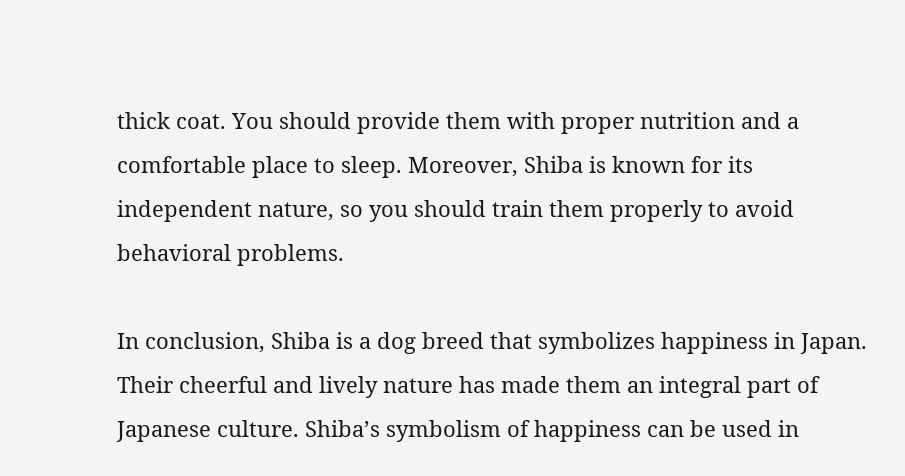thick coat. You should provide them with proper nutrition and a comfortable place to sleep. Moreover, Shiba is known for its independent nature, so you should train them properly to avoid behavioral problems.

In conclusion, Shiba is a dog breed that symbolizes happiness in Japan. Their cheerful and lively nature has made them an integral part of Japanese culture. Shiba’s symbolism of happiness can be used in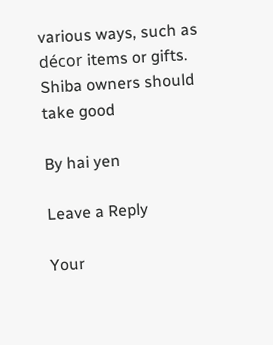various ways, such as décor items or gifts. Shiba owners should take good

By hai yen

Leave a Reply

Your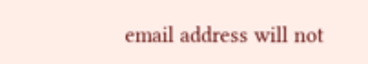email address will not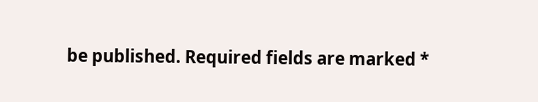be published. Required fields are marked *